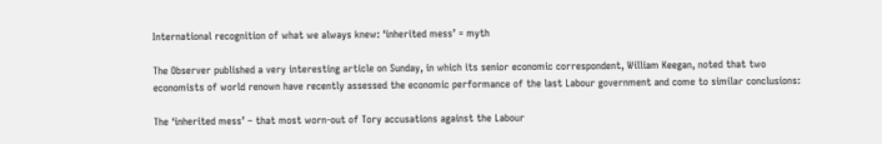International recognition of what we always knew: ‘inherited mess’ = myth

The Observer published a very interesting article on Sunday, in which its senior economic correspondent, William Keegan, noted that two economists of world renown have recently assessed the economic performance of the last Labour government and come to similar conclusions:

The ‘inherited mess’ – that most worn-out of Tory accusations against the Labour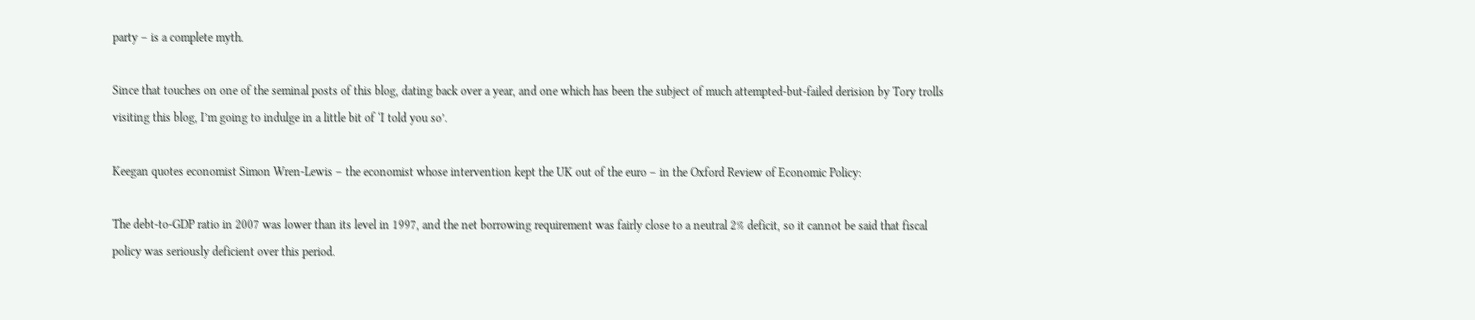party – is a complete myth.

Since that touches on one of the seminal posts of this blog, dating back over a year, and one which has been the subject of much attempted-but-failed derision by Tory trolls visiting this blog, I’m going to indulge in a little bit of ‘I told you so’.

Keegan quotes economist Simon Wren-Lewis – the economist whose intervention kept the UK out of the euro – in the Oxford Review of Economic Policy:

The debt-to-GDP ratio in 2007 was lower than its level in 1997, and the net borrowing requirement was fairly close to a neutral 2% deficit, so it cannot be said that fiscal policy was seriously deficient over this period.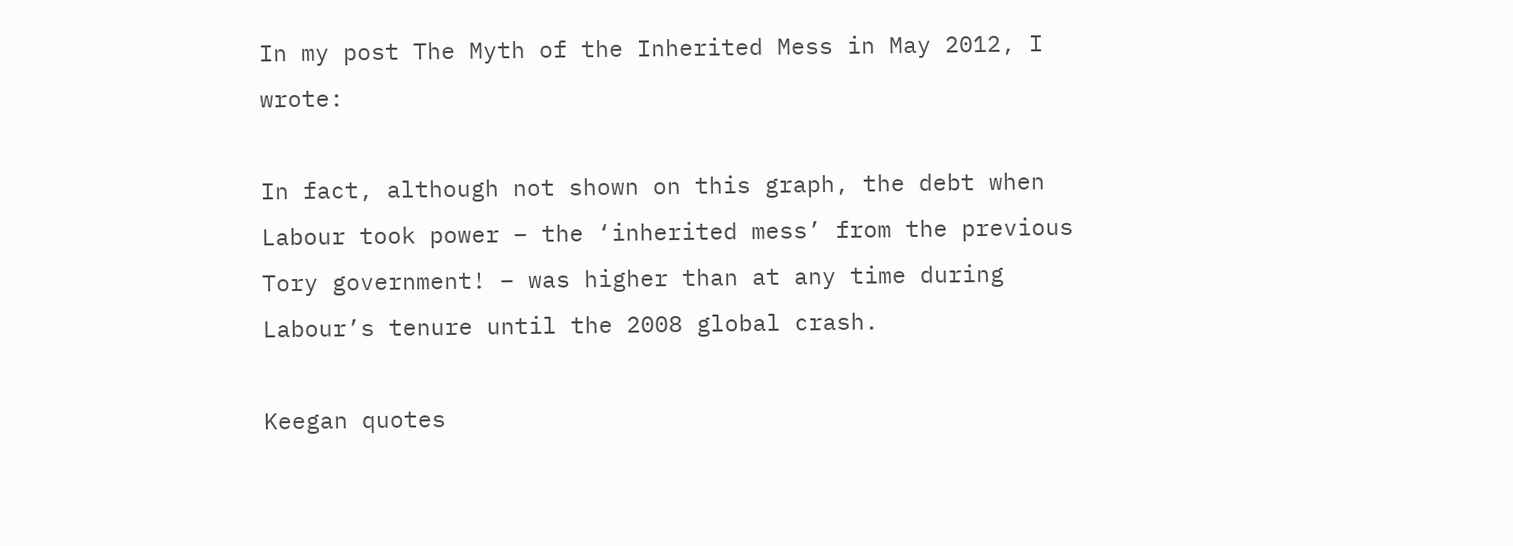In my post The Myth of the Inherited Mess in May 2012, I wrote:

In fact, although not shown on this graph, the debt when Labour took power – the ‘inherited mess’ from the previous Tory government! – was higher than at any time during Labour’s tenure until the 2008 global crash.

Keegan quotes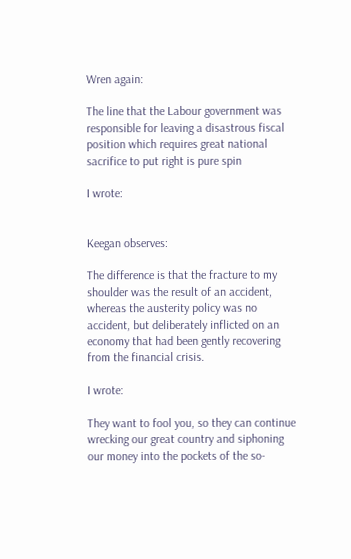Wren again:

The line that the Labour government was responsible for leaving a disastrous fiscal position which requires great national sacrifice to put right is pure spin

I wrote:


Keegan observes:

The difference is that the fracture to my shoulder was the result of an accident, whereas the austerity policy was no accident, but deliberately inflicted on an economy that had been gently recovering from the financial crisis.

I wrote:

They want to fool you, so they can continue wrecking our great country and siphoning our money into the pockets of the so-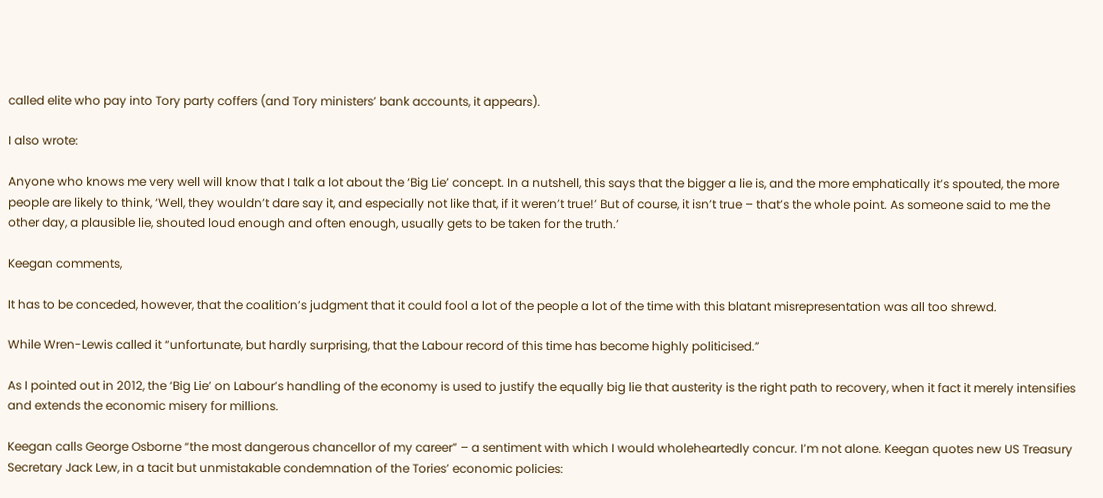called elite who pay into Tory party coffers (and Tory ministers’ bank accounts, it appears).

I also wrote:

Anyone who knows me very well will know that I talk a lot about the ‘Big Lie’ concept. In a nutshell, this says that the bigger a lie is, and the more emphatically it’s spouted, the more people are likely to think, ‘Well, they wouldn’t dare say it, and especially not like that, if it weren’t true!’ But of course, it isn’t true – that’s the whole point. As someone said to me the other day, a plausible lie, shouted loud enough and often enough, usually gets to be taken for the truth.’

Keegan comments,

It has to be conceded, however, that the coalition’s judgment that it could fool a lot of the people a lot of the time with this blatant misrepresentation was all too shrewd.

While Wren-Lewis called it “unfortunate, but hardly surprising, that the Labour record of this time has become highly politicised.”

As I pointed out in 2012, the ‘Big Lie’ on Labour’s handling of the economy is used to justify the equally big lie that austerity is the right path to recovery, when it fact it merely intensifies and extends the economic misery for millions.

Keegan calls George Osborne “the most dangerous chancellor of my career” – a sentiment with which I would wholeheartedly concur. I’m not alone. Keegan quotes new US Treasury Secretary Jack Lew, in a tacit but unmistakable condemnation of the Tories’ economic policies: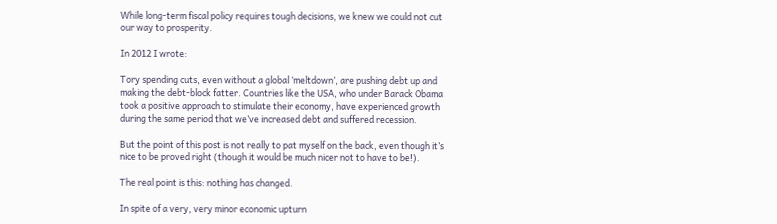While long-term fiscal policy requires tough decisions, we knew we could not cut our way to prosperity.

In 2012 I wrote:

Tory spending cuts, even without a global ‘meltdown’, are pushing debt up and making the debt-block fatter. Countries like the USA, who under Barack Obama took a positive approach to stimulate their economy, have experienced growth during the same period that we’ve increased debt and suffered recession.

But the point of this post is not really to pat myself on the back, even though it’s nice to be proved right (though it would be much nicer not to have to be!).

The real point is this: nothing has changed.

In spite of a very, very minor economic upturn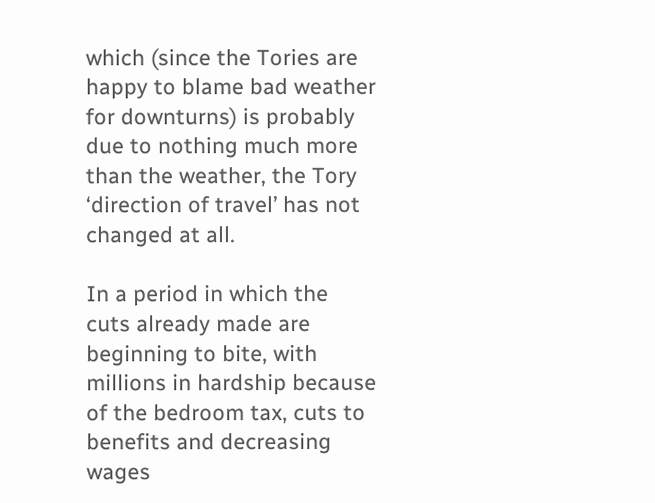which (since the Tories are happy to blame bad weather for downturns) is probably due to nothing much more than the weather, the Tory ‘direction of travel’ has not changed at all.

In a period in which the cuts already made are beginning to bite, with millions in hardship because of the bedroom tax, cuts to benefits and decreasing wages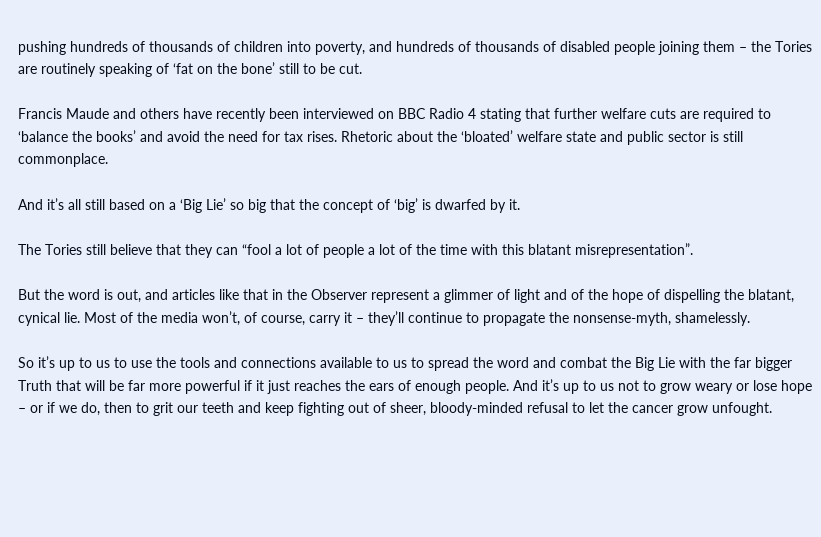pushing hundreds of thousands of children into poverty, and hundreds of thousands of disabled people joining them – the Tories are routinely speaking of ‘fat on the bone’ still to be cut.

Francis Maude and others have recently been interviewed on BBC Radio 4 stating that further welfare cuts are required to ‘balance the books’ and avoid the need for tax rises. Rhetoric about the ‘bloated’ welfare state and public sector is still commonplace.

And it’s all still based on a ‘Big Lie’ so big that the concept of ‘big’ is dwarfed by it.

The Tories still believe that they can “fool a lot of people a lot of the time with this blatant misrepresentation”.

But the word is out, and articles like that in the Observer represent a glimmer of light and of the hope of dispelling the blatant, cynical lie. Most of the media won’t, of course, carry it – they’ll continue to propagate the nonsense-myth, shamelessly.

So it’s up to us to use the tools and connections available to us to spread the word and combat the Big Lie with the far bigger Truth that will be far more powerful if it just reaches the ears of enough people. And it’s up to us not to grow weary or lose hope – or if we do, then to grit our teeth and keep fighting out of sheer, bloody-minded refusal to let the cancer grow unfought.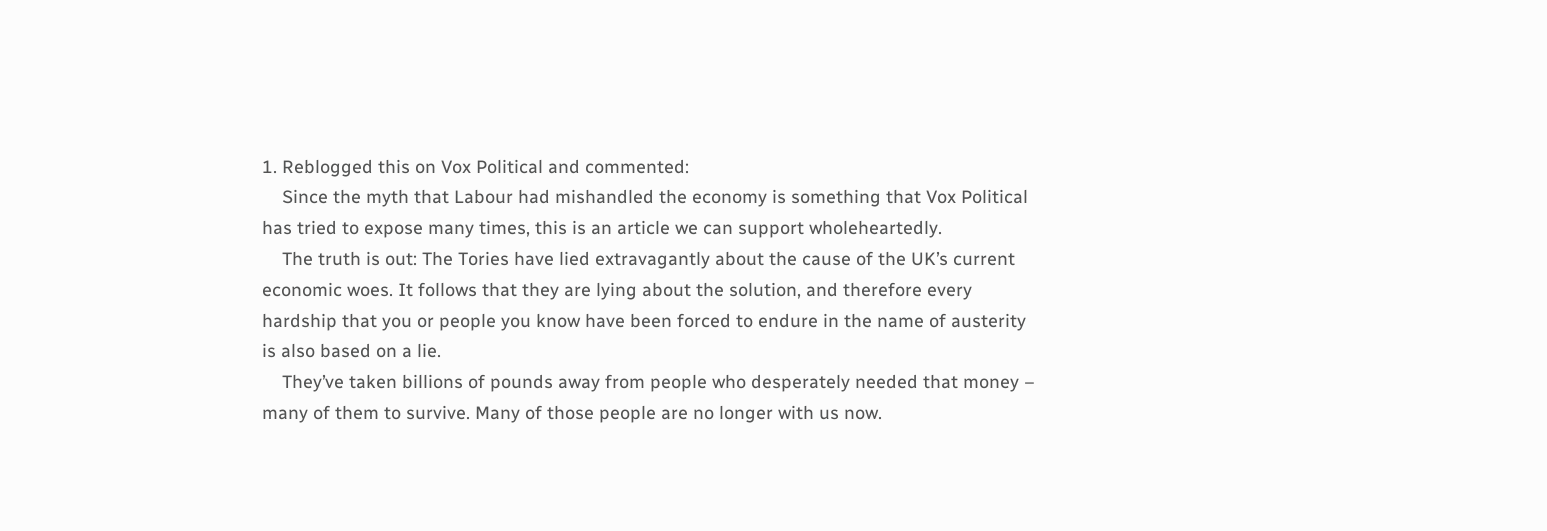1. Reblogged this on Vox Political and commented:
    Since the myth that Labour had mishandled the economy is something that Vox Political has tried to expose many times, this is an article we can support wholeheartedly.
    The truth is out: The Tories have lied extravagantly about the cause of the UK’s current economic woes. It follows that they are lying about the solution, and therefore every hardship that you or people you know have been forced to endure in the name of austerity is also based on a lie.
    They’ve taken billions of pounds away from people who desperately needed that money – many of them to survive. Many of those people are no longer with us now.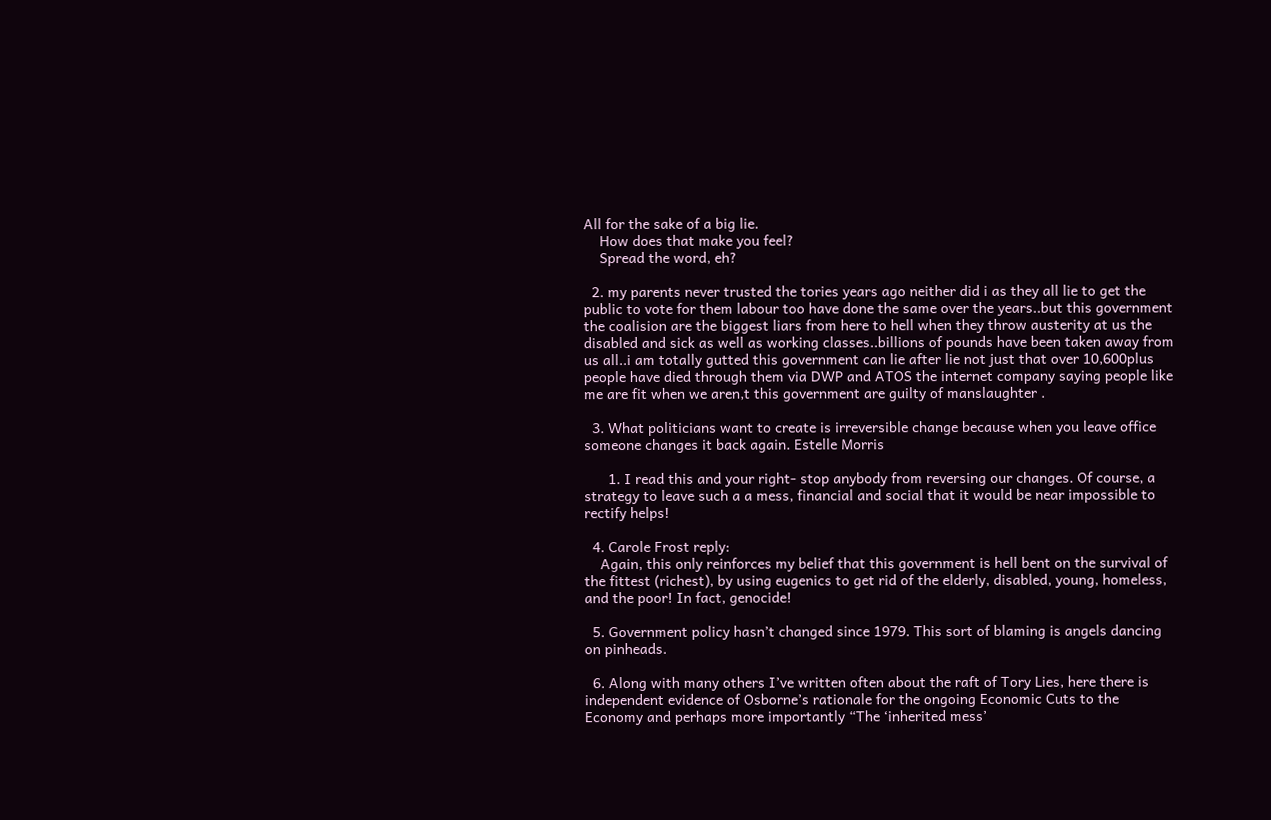All for the sake of a big lie.
    How does that make you feel?
    Spread the word, eh?

  2. my parents never trusted the tories years ago neither did i as they all lie to get the public to vote for them labour too have done the same over the years..but this government the coalision are the biggest liars from here to hell when they throw austerity at us the disabled and sick as well as working classes..billions of pounds have been taken away from us all..i am totally gutted this government can lie after lie not just that over 10,600plus people have died through them via DWP and ATOS the internet company saying people like me are fit when we aren,t this government are guilty of manslaughter .

  3. What politicians want to create is irreversible change because when you leave office someone changes it back again. Estelle Morris

      1. I read this and your right- stop anybody from reversing our changes. Of course, a strategy to leave such a a mess, financial and social that it would be near impossible to rectify helps!

  4. Carole Frost reply:
    Again, this only reinforces my belief that this government is hell bent on the survival of the fittest (richest), by using eugenics to get rid of the elderly, disabled, young, homeless, and the poor! In fact, genocide!

  5. Government policy hasn’t changed since 1979. This sort of blaming is angels dancing on pinheads.

  6. Along with many others I’ve written often about the raft of Tory Lies, here there is independent evidence of Osborne’s rationale for the ongoing Economic Cuts to the Economy and perhaps more importantly “The ‘inherited mess’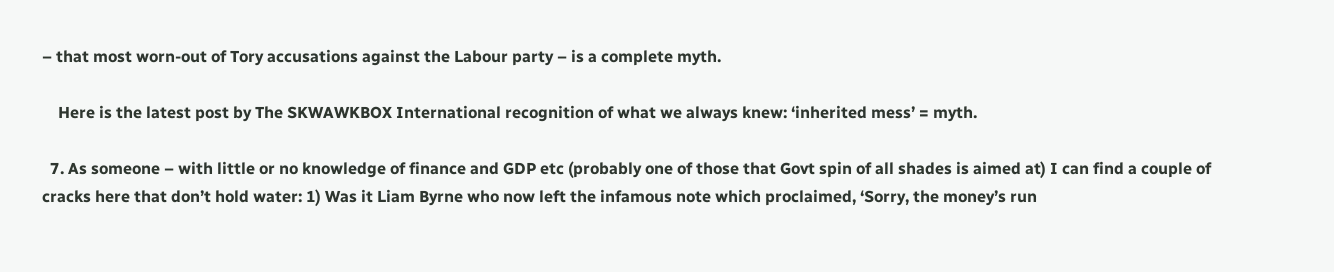– that most worn-out of Tory accusations against the Labour party – is a complete myth.

    Here is the latest post by The SKWAWKBOX International recognition of what we always knew: ‘inherited mess’ = myth.

  7. As someone – with little or no knowledge of finance and GDP etc (probably one of those that Govt spin of all shades is aimed at) I can find a couple of cracks here that don’t hold water: 1) Was it Liam Byrne who now left the infamous note which proclaimed, ‘Sorry, the money’s run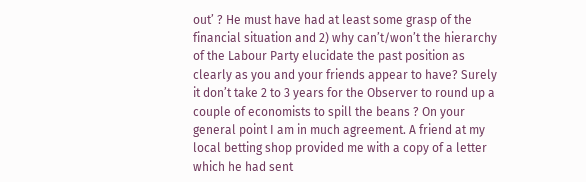out’ ? He must have had at least some grasp of the financial situation and 2) why can’t/won’t the hierarchy of the Labour Party elucidate the past position as clearly as you and your friends appear to have? Surely it don’t take 2 to 3 years for the Observer to round up a couple of economists to spill the beans ? On your general point I am in much agreement. A friend at my local betting shop provided me with a copy of a letter which he had sent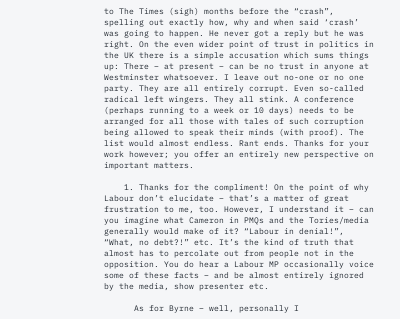to The Times (sigh) months before the “crash”, spelling out exactly how, why and when said ‘crash’ was going to happen. He never got a reply but he was right. On the even wider point of trust in politics in the UK there is a simple accusation which sums things up: There – at present – can be no trust in anyone at Westminster whatsoever. I leave out no-one or no one party. They are all entirely corrupt. Even so-called radical left wingers. They all stink. A conference (perhaps running to a week or 10 days) needs to be arranged for all those with tales of such corruption being allowed to speak their minds (with proof). The list would almost endless. Rant ends. Thanks for your work however; you offer an entirely new perspective on important matters.

    1. Thanks for the compliment! On the point of why Labour don’t elucidate – that’s a matter of great frustration to me, too. However, I understand it – can you imagine what Cameron in PMQs and the Tories/media generally would make of it? “Labour in denial!”, “What, no debt?!” etc. It’s the kind of truth that almost has to percolate out from people not in the opposition. You do hear a Labour MP occasionally voice some of these facts – and be almost entirely ignored by the media, show presenter etc.

      As for Byrne – well, personally I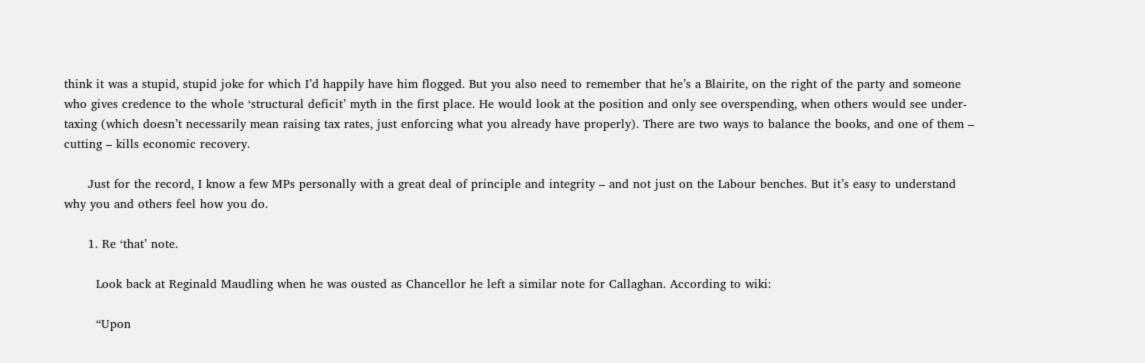think it was a stupid, stupid joke for which I’d happily have him flogged. But you also need to remember that he’s a Blairite, on the right of the party and someone who gives credence to the whole ‘structural deficit’ myth in the first place. He would look at the position and only see overspending, when others would see under-taxing (which doesn’t necessarily mean raising tax rates, just enforcing what you already have properly). There are two ways to balance the books, and one of them – cutting – kills economic recovery.

      Just for the record, I know a few MPs personally with a great deal of principle and integrity – and not just on the Labour benches. But it’s easy to understand why you and others feel how you do.

      1. Re ‘that’ note.

        Look back at Reginald Maudling when he was ousted as Chancellor he left a similar note for Callaghan. According to wiki:

        “Upon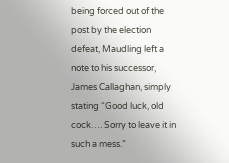being forced out of the post by the election defeat, Maudling left a note to his successor, James Callaghan, simply stating “Good luck, old cock…. Sorry to leave it in such a mess.”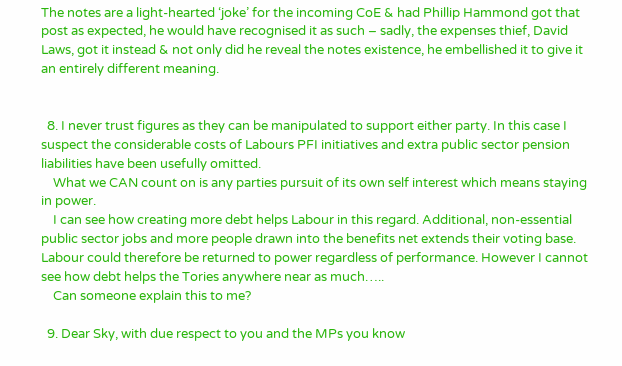The notes are a light-hearted ‘joke’ for the incoming CoE & had Phillip Hammond got that post as expected, he would have recognised it as such – sadly, the expenses thief, David Laws, got it instead & not only did he reveal the notes existence, he embellished it to give it an entirely different meaning.


  8. I never trust figures as they can be manipulated to support either party. In this case I suspect the considerable costs of Labours PFI initiatives and extra public sector pension liabilities have been usefully omitted.
    What we CAN count on is any parties pursuit of its own self interest which means staying in power.
    I can see how creating more debt helps Labour in this regard. Additional, non-essential public sector jobs and more people drawn into the benefits net extends their voting base. Labour could therefore be returned to power regardless of performance. However I cannot see how debt helps the Tories anywhere near as much…..
    Can someone explain this to me?

  9. Dear Sky, with due respect to you and the MPs you know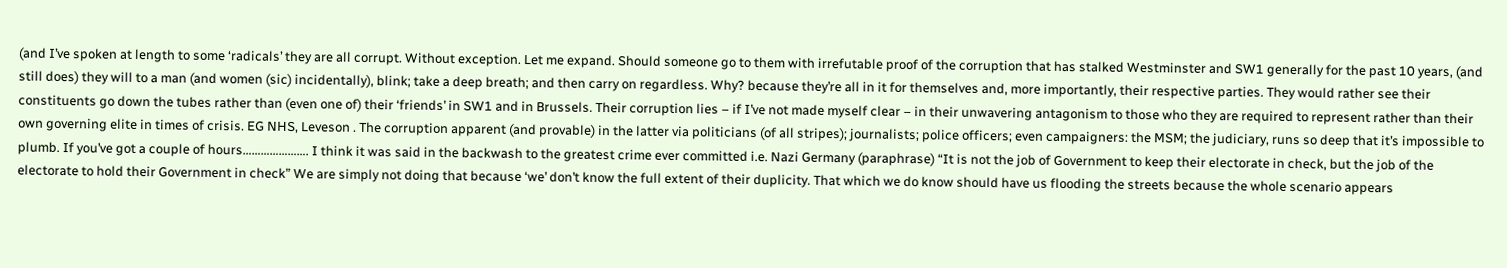(and I’ve spoken at length to some ‘radicals’ they are all corrupt. Without exception. Let me expand. Should someone go to them with irrefutable proof of the corruption that has stalked Westminster and SW1 generally for the past 10 years, (and still does) they will to a man (and women (sic) incidentally), blink; take a deep breath; and then carry on regardless. Why? because they’re all in it for themselves and, more importantly, their respective parties. They would rather see their constituents go down the tubes rather than (even one of) their ‘friends’ in SW1 and in Brussels. Their corruption lies – if I’ve not made myself clear – in their unwavering antagonism to those who they are required to represent rather than their own governing elite in times of crisis. EG NHS, Leveson . The corruption apparent (and provable) in the latter via politicians (of all stripes); journalists; police officers; even campaigners: the MSM; the judiciary, runs so deep that it’s impossible to plumb. If you’ve got a couple of hours…………………. I think it was said in the backwash to the greatest crime ever committed i.e. Nazi Germany (paraphrase) “It is not the job of Government to keep their electorate in check, but the job of the electorate to hold their Government in check” We are simply not doing that because ‘we’ don’t know the full extent of their duplicity. That which we do know should have us flooding the streets because the whole scenario appears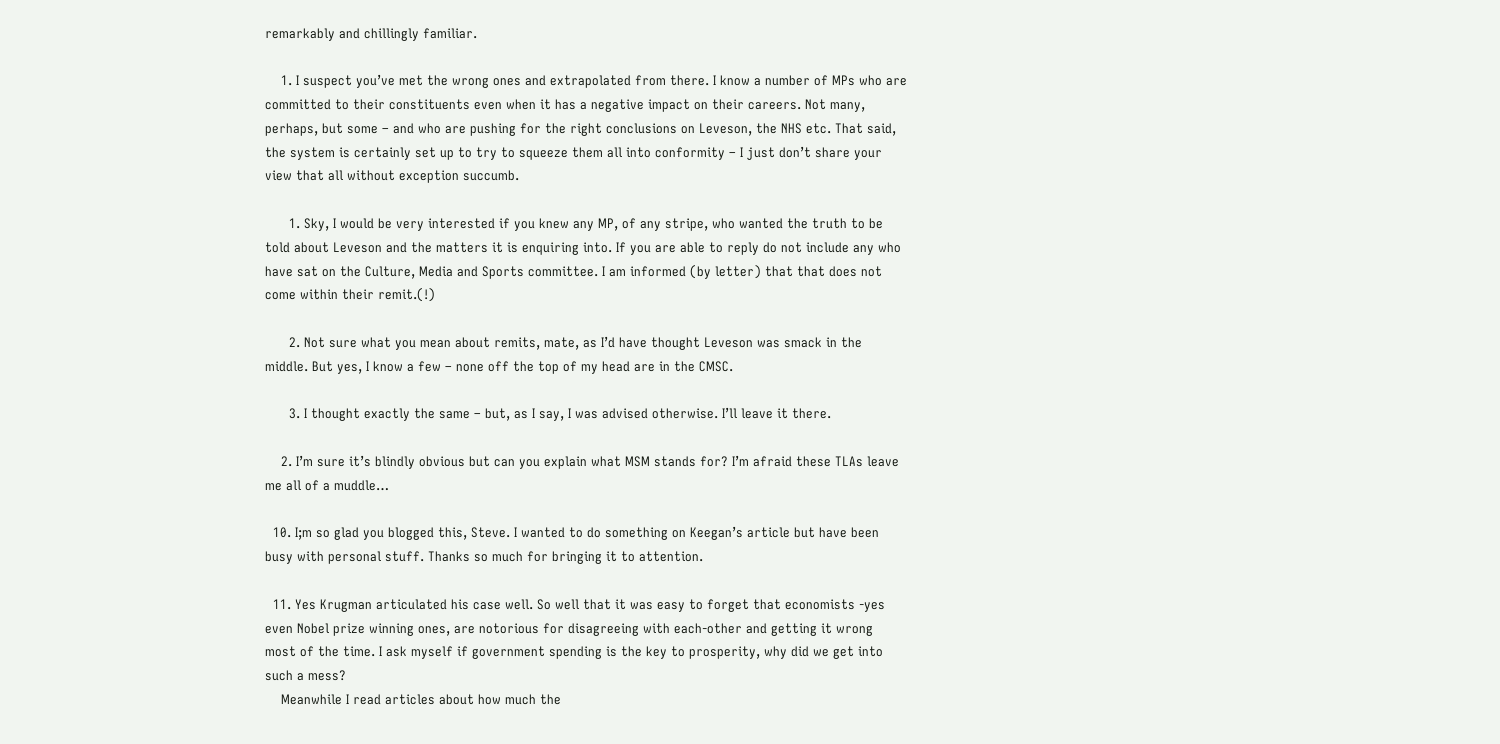remarkably and chillingly familiar.

    1. I suspect you’ve met the wrong ones and extrapolated from there. I know a number of MPs who are committed to their constituents even when it has a negative impact on their careers. Not many, perhaps, but some – and who are pushing for the right conclusions on Leveson, the NHS etc. That said, the system is certainly set up to try to squeeze them all into conformity – I just don’t share your view that all without exception succumb.

      1. Sky, I would be very interested if you knew any MP, of any stripe, who wanted the truth to be told about Leveson and the matters it is enquiring into. If you are able to reply do not include any who have sat on the Culture, Media and Sports committee. I am informed (by letter) that that does not come within their remit.(!)

      2. Not sure what you mean about remits, mate, as I’d have thought Leveson was smack in the middle. But yes, I know a few – none off the top of my head are in the CMSC.

      3. I thought exactly the same – but, as I say, I was advised otherwise. I’ll leave it there.

    2. I’m sure it’s blindly obvious but can you explain what MSM stands for? I’m afraid these TLAs leave me all of a muddle…

  10. I;m so glad you blogged this, Steve. I wanted to do something on Keegan’s article but have been busy with personal stuff. Thanks so much for bringing it to attention.

  11. Yes Krugman articulated his case well. So well that it was easy to forget that economists -yes even Nobel prize winning ones, are notorious for disagreeing with each-other and getting it wrong most of the time. I ask myself if government spending is the key to prosperity, why did we get into such a mess?
    Meanwhile I read articles about how much the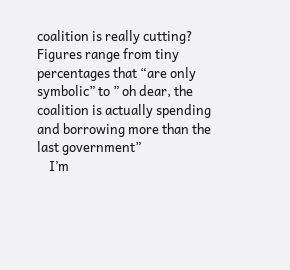coalition is really cutting? Figures range from tiny percentages that “are only symbolic” to ” oh dear, the coalition is actually spending and borrowing more than the last government”
    I’m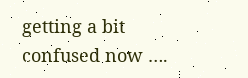getting a bit confused now ….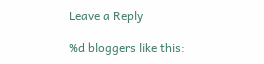Leave a Reply

%d bloggers like this: